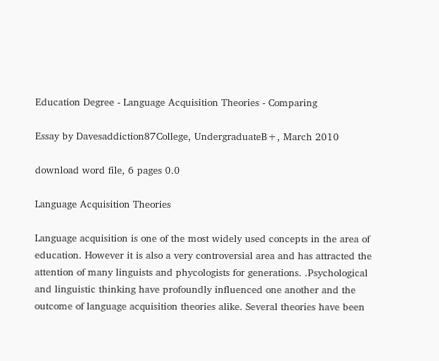Education Degree - Language Acquisition Theories - Comparing

Essay by Davesaddiction87College, UndergraduateB+, March 2010

download word file, 6 pages 0.0

Language Acquisition Theories

Language acquisition is one of the most widely used concepts in the area of education. However it is also a very controversial area and has attracted the attention of many linguists and phycologists for generations. .Psychological and linguistic thinking have profoundly influenced one another and the outcome of language acquisition theories alike. Several theories have been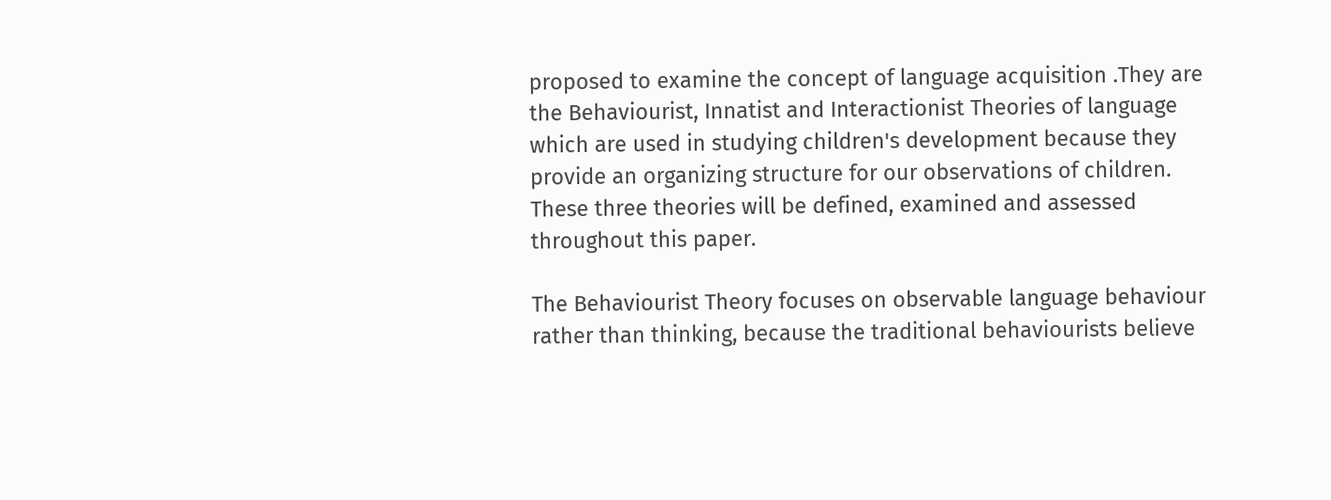proposed to examine the concept of language acquisition .They are the Behaviourist, Innatist and Interactionist Theories of language which are used in studying children's development because they provide an organizing structure for our observations of children. These three theories will be defined, examined and assessed throughout this paper.

The Behaviourist Theory focuses on observable language behaviour rather than thinking, because the traditional behaviourists believe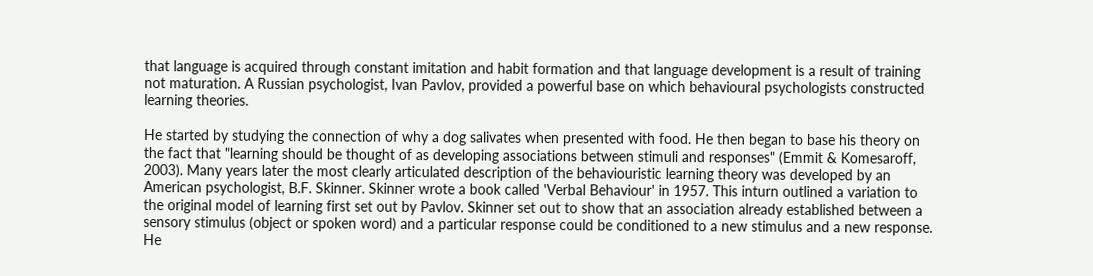that language is acquired through constant imitation and habit formation and that language development is a result of training not maturation. A Russian psychologist, Ivan Pavlov, provided a powerful base on which behavioural psychologists constructed learning theories.

He started by studying the connection of why a dog salivates when presented with food. He then began to base his theory on the fact that "learning should be thought of as developing associations between stimuli and responses" (Emmit & Komesaroff, 2003). Many years later the most clearly articulated description of the behaviouristic learning theory was developed by an American psychologist, B.F. Skinner. Skinner wrote a book called 'Verbal Behaviour' in 1957. This inturn outlined a variation to the original model of learning first set out by Pavlov. Skinner set out to show that an association already established between a sensory stimulus (object or spoken word) and a particular response could be conditioned to a new stimulus and a new response. He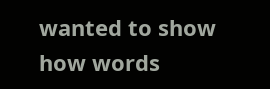wanted to show how words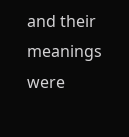and their meanings were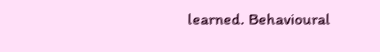learned. Behavioural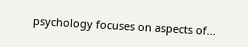psychology focuses on aspects of...